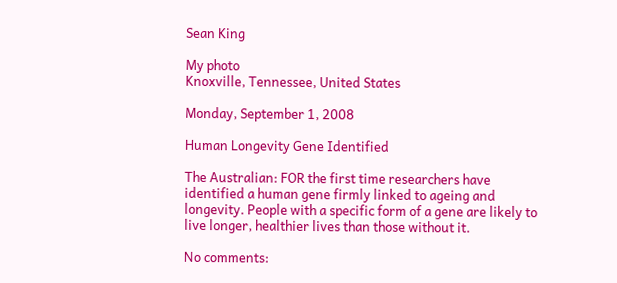Sean King

My photo
Knoxville, Tennessee, United States

Monday, September 1, 2008

Human Longevity Gene Identified

The Australian: FOR the first time researchers have identified a human gene firmly linked to ageing and longevity. People with a specific form of a gene are likely to live longer, healthier lives than those without it.

No comments: